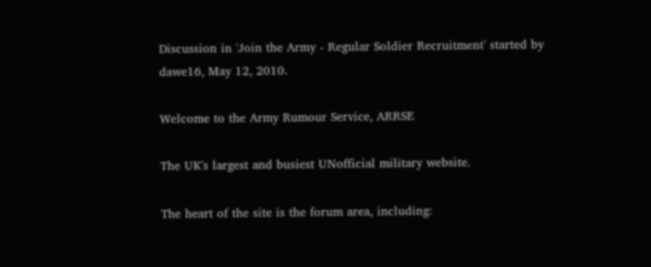Discussion in 'Join the Army - Regular Soldier Recruitment' started by dawe16, May 12, 2010.

Welcome to the Army Rumour Service, ARRSE

The UK's largest and busiest UNofficial military website.

The heart of the site is the forum area, including: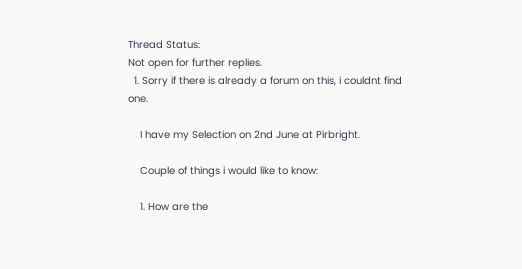Thread Status:
Not open for further replies.
  1. Sorry if there is already a forum on this, i couldnt find one.

    I have my Selection on 2nd June at Pirbright.

    Couple of things i would like to know:

    1. How are the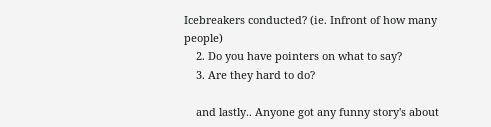Icebreakers conducted? (ie. Infront of how many people)
    2. Do you have pointers on what to say?
    3. Are they hard to do?

    and lastly.. Anyone got any funny story's about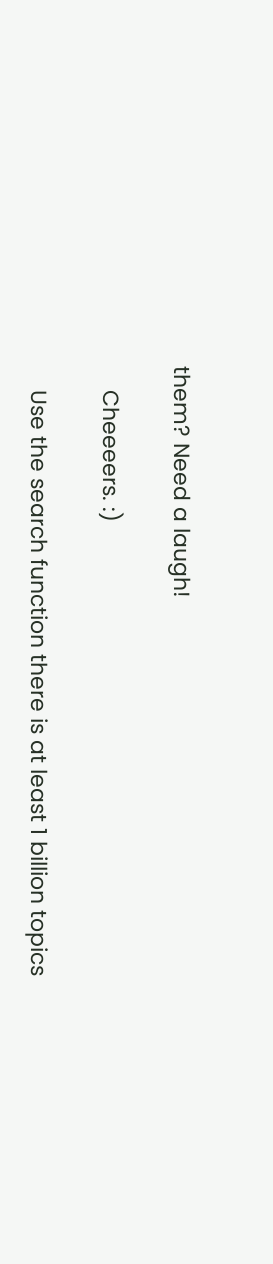them? Need a laugh!

    Cheeeers. :)

    Use the search function there is at least 1 billion topics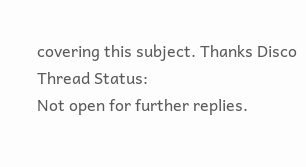covering this subject. Thanks Disco
Thread Status:
Not open for further replies.